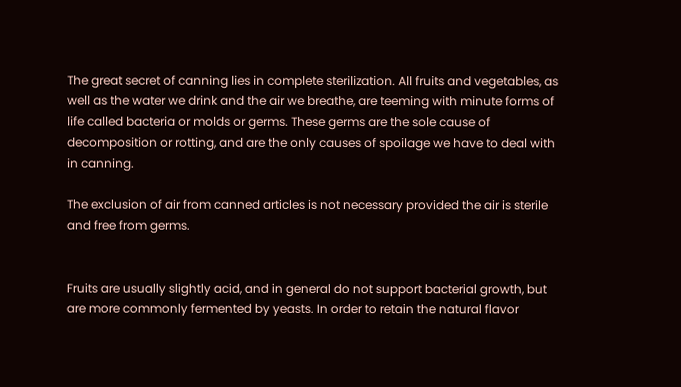The great secret of canning lies in complete sterilization. All fruits and vegetables, as well as the water we drink and the air we breathe, are teeming with minute forms of life called bacteria or molds or germs. These germs are the sole cause of decomposition or rotting, and are the only causes of spoilage we have to deal with in canning.

The exclusion of air from canned articles is not necessary provided the air is sterile and free from germs.


Fruits are usually slightly acid, and in general do not support bacterial growth, but are more commonly fermented by yeasts. In order to retain the natural flavor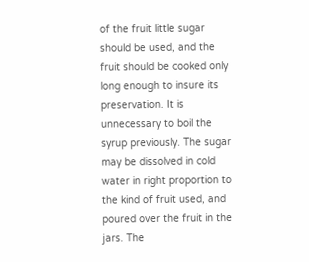of the fruit little sugar should be used, and the fruit should be cooked only long enough to insure its preservation. It is unnecessary to boil the syrup previously. The sugar may be dissolved in cold water in right proportion to the kind of fruit used, and poured over the fruit in the jars. The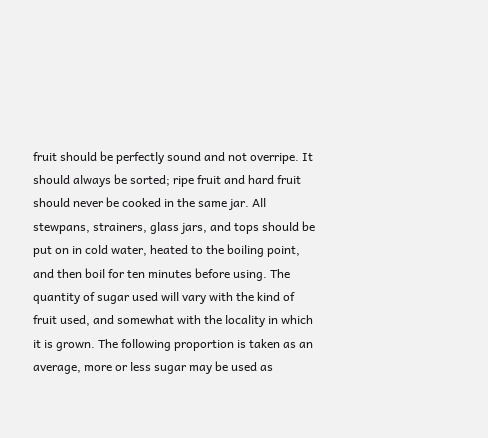fruit should be perfectly sound and not overripe. It should always be sorted; ripe fruit and hard fruit should never be cooked in the same jar. All stewpans, strainers, glass jars, and tops should be put on in cold water, heated to the boiling point, and then boil for ten minutes before using. The quantity of sugar used will vary with the kind of fruit used, and somewhat with the locality in which it is grown. The following proportion is taken as an average, more or less sugar may be used as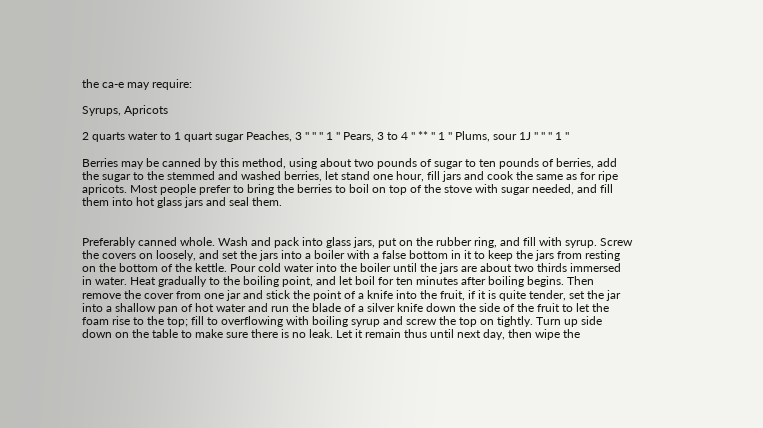the ca-e may require:

Syrups, Apricots

2 quarts water to 1 quart sugar Peaches, 3 " " " 1 " Pears, 3 to 4 " ** " 1 " Plums, sour 1J " " " 1 "

Berries may be canned by this method, using about two pounds of sugar to ten pounds of berries, add the sugar to the stemmed and washed berries, let stand one hour, fill jars and cook the same as for ripe apricots. Most people prefer to bring the berries to boil on top of the stove with sugar needed, and fill them into hot glass jars and seal them.


Preferably canned whole. Wash and pack into glass jars, put on the rubber ring, and fill with syrup. Screw the covers on loosely, and set the jars into a boiler with a false bottom in it to keep the jars from resting on the bottom of the kettle. Pour cold water into the boiler until the jars are about two thirds immersed in water. Heat gradually to the boiling point, and let boil for ten minutes after boiling begins. Then remove the cover from one jar and stick the point of a knife into the fruit, if it is quite tender, set the jar into a shallow pan of hot water and run the blade of a silver knife down the side of the fruit to let the foam rise to the top; fill to overflowing with boiling syrup and screw the top on tightly. Turn up side down on the table to make sure there is no leak. Let it remain thus until next day, then wipe the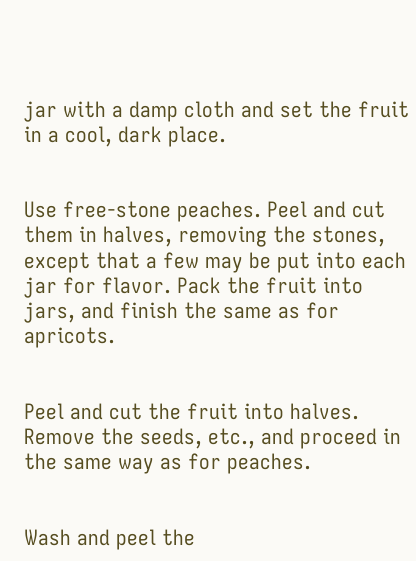jar with a damp cloth and set the fruit in a cool, dark place.


Use free-stone peaches. Peel and cut them in halves, removing the stones, except that a few may be put into each jar for flavor. Pack the fruit into jars, and finish the same as for apricots.


Peel and cut the fruit into halves. Remove the seeds, etc., and proceed in the same way as for peaches.


Wash and peel the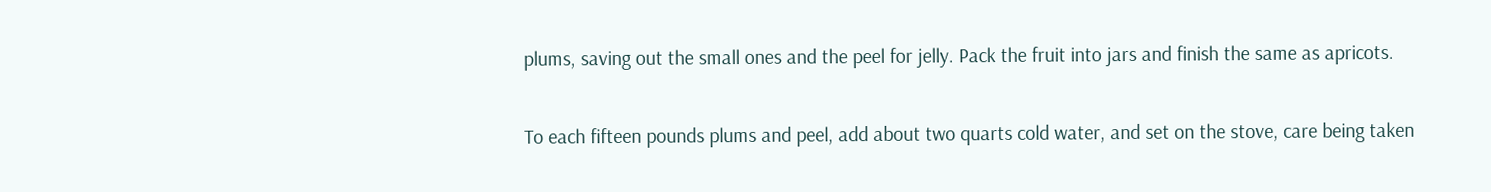plums, saving out the small ones and the peel for jelly. Pack the fruit into jars and finish the same as apricots.


To each fifteen pounds plums and peel, add about two quarts cold water, and set on the stove, care being taken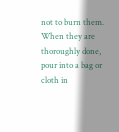not to burn them. When they are thoroughly done, pour into a bag or cloth in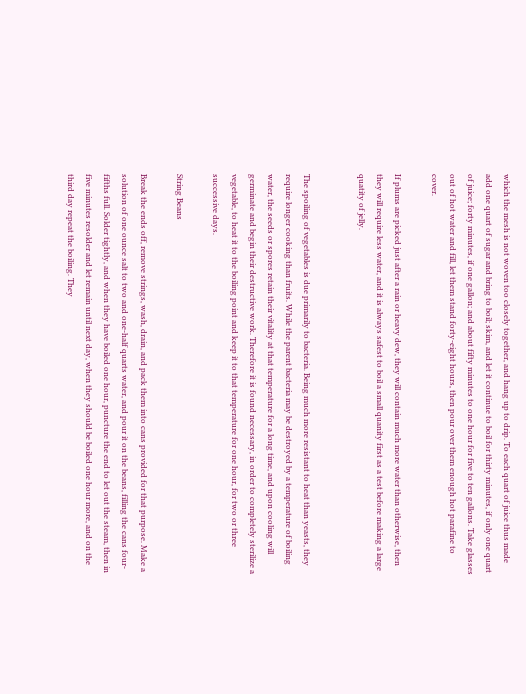which the mesh is not woven too closely together, and hang up to drip. To each quart of juice thus made add one quart of sugar and bring to boil; skim, and let it continue to boil for thirty minutes, if only one quart of juice; forty minutes, if one gallon; and about fifty minutes to one hour for five to ten gallons. Take glasses out of hot water and fill, let them stand forty-eight hours, then pour over them enough hot parafine to cover.

If plums are picked just after a rain or heavy dew, they will contain much more water than otherwise, then they will require less water, and it is always safest to boil a small quanity first as a test before making a large quatity of jelly.


The spoiling of vegetables is due primarily to bacteria. Being much more resistant to heat than yeasts, they require longer cooking than fruits. While the parent bacteria may be destroyed by a temperature of boiling water, the seeds or spores retain their vitality at that temperature for a long time, and upon cooling will germinate and begin their destructive work. Therefore it is found necessary, in order to completely sterilize a vegetable, to heat it to the boiling point and keep it to that temperature for one hour, for two or three successive days.

String Beans

Break the ends off, remove strings, wash, drain, and pack them into cans provided for that purpose. Make a solution of one ounce salt to two and one-half quarts water, and pour it on the beans, filling the cans four-fifths full. Solder tightly, and when they have boiled one hour, puncture the end to let out the steam, then in five minutes resolder and let remain until next day, when they should be boiled one hour more, and on the third day repeat the boiling. They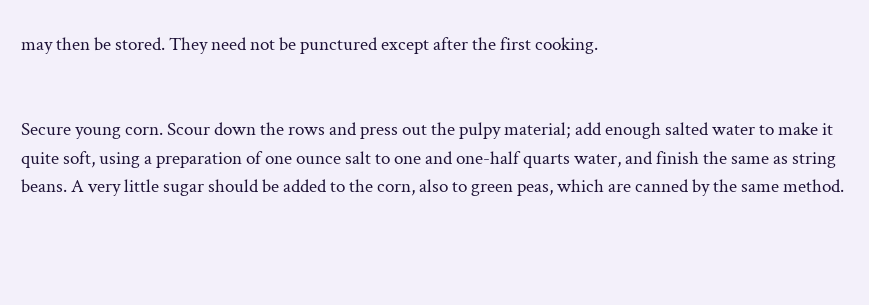may then be stored. They need not be punctured except after the first cooking.


Secure young corn. Scour down the rows and press out the pulpy material; add enough salted water to make it quite soft, using a preparation of one ounce salt to one and one-half quarts water, and finish the same as string beans. A very little sugar should be added to the corn, also to green peas, which are canned by the same method.